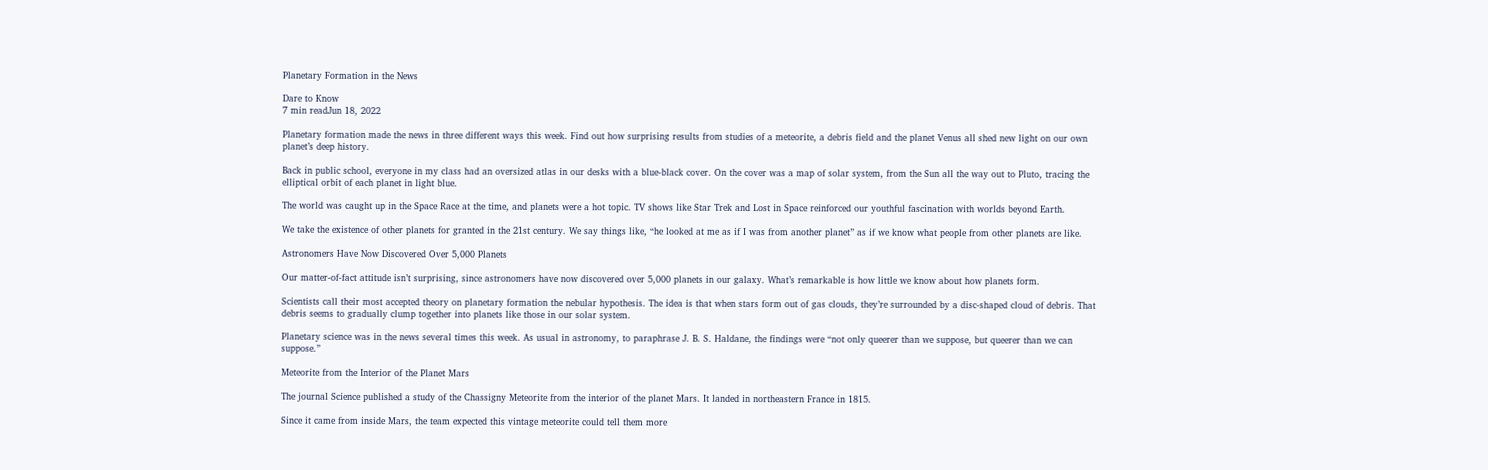Planetary Formation in the News

Dare to Know
7 min readJun 18, 2022

Planetary formation made the news in three different ways this week. Find out how surprising results from studies of a meteorite, a debris field and the planet Venus all shed new light on our own planet’s deep history.

Back in public school, everyone in my class had an oversized atlas in our desks with a blue-black cover. On the cover was a map of solar system, from the Sun all the way out to Pluto, tracing the elliptical orbit of each planet in light blue.

The world was caught up in the Space Race at the time, and planets were a hot topic. TV shows like Star Trek and Lost in Space reinforced our youthful fascination with worlds beyond Earth.

We take the existence of other planets for granted in the 21st century. We say things like, “he looked at me as if I was from another planet” as if we know what people from other planets are like.

Astronomers Have Now Discovered Over 5,000 Planets

Our matter-of-fact attitude isn’t surprising, since astronomers have now discovered over 5,000 planets in our galaxy. What’s remarkable is how little we know about how planets form.

Scientists call their most accepted theory on planetary formation the nebular hypothesis. The idea is that when stars form out of gas clouds, they’re surrounded by a disc-shaped cloud of debris. That debris seems to gradually clump together into planets like those in our solar system.

Planetary science was in the news several times this week. As usual in astronomy, to paraphrase J. B. S. Haldane, the findings were “not only queerer than we suppose, but queerer than we can suppose.”

Meteorite from the Interior of the Planet Mars

The journal Science published a study of the Chassigny Meteorite from the interior of the planet Mars. It landed in northeastern France in 1815.

Since it came from inside Mars, the team expected this vintage meteorite could tell them more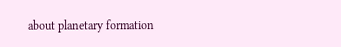about planetary formation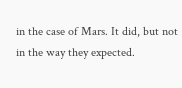in the case of Mars. It did, but not in the way they expected.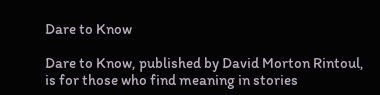Dare to Know

Dare to Know, published by David Morton Rintoul, is for those who find meaning in stories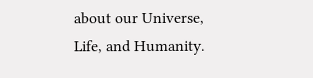about our Universe, Life, and Humanity.